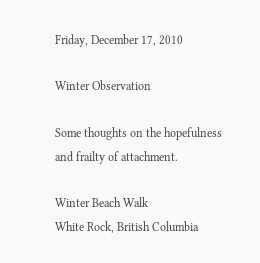Friday, December 17, 2010

Winter Observation

Some thoughts on the hopefulness and frailty of attachment.

Winter Beach Walk
White Rock, British Columbia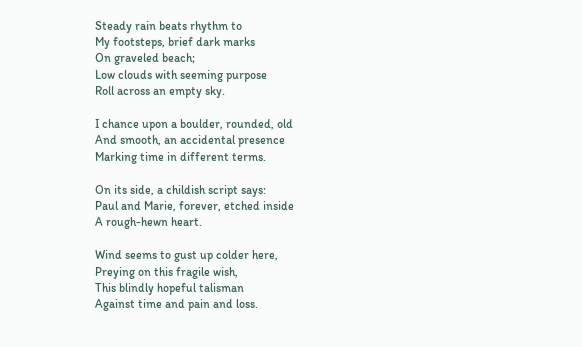Steady rain beats rhythm to
My footsteps, brief dark marks
On graveled beach;
Low clouds with seeming purpose
Roll across an empty sky.

I chance upon a boulder, rounded, old
And smooth, an accidental presence
Marking time in different terms.

On its side, a childish script says:
Paul and Marie, forever, etched inside
A rough-hewn heart.

Wind seems to gust up colder here,
Preying on this fragile wish,
This blindly hopeful talisman
Against time and pain and loss.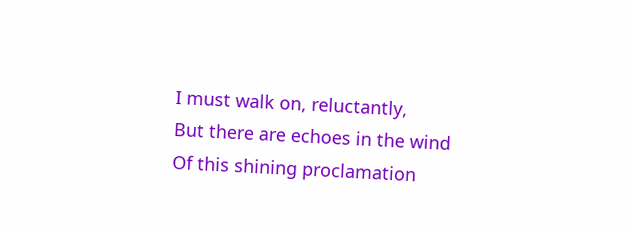I must walk on, reluctantly,
But there are echoes in the wind
Of this shining proclamation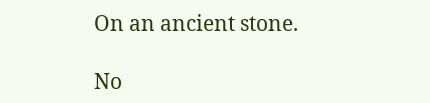On an ancient stone.

No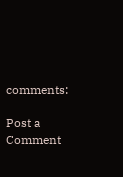comments:

Post a Comment